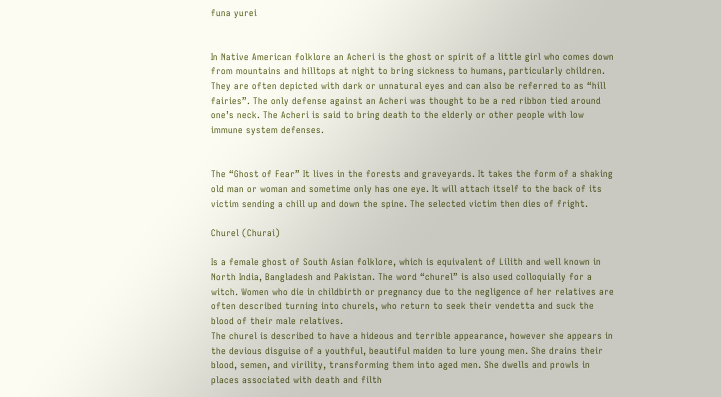funa yurei


In Native American folklore an Acheri is the ghost or spirit of a little girl who comes down from mountains and hilltops at night to bring sickness to humans, particularly children. They are often depicted with dark or unnatural eyes and can also be referred to as “hill fairies”. The only defense against an Acheri was thought to be a red ribbon tied around one’s neck. The Acheri is said to bring death to the elderly or other people with low immune system defenses.


The “Ghost of Fear” It lives in the forests and graveyards. It takes the form of a shaking old man or woman and sometime only has one eye. It will attach itself to the back of its victim sending a chill up and down the spine. The selected victim then dies of fright.

Churel (Churai)

Is a female ghost of South Asian folklore, which is equivalent of Lilith and well known in North India, Bangladesh and Pakistan. The word “churel” is also used colloquially for a witch. Women who die in childbirth or pregnancy due to the negligence of her relatives are often described turning into churels, who return to seek their vendetta and suck the blood of their male relatives.
The churel is described to have a hideous and terrible appearance, however she appears in the devious disguise of a youthful, beautiful maiden to lure young men. She drains their blood, semen, and virility, transforming them into aged men. She dwells and prowls in places associated with death and filth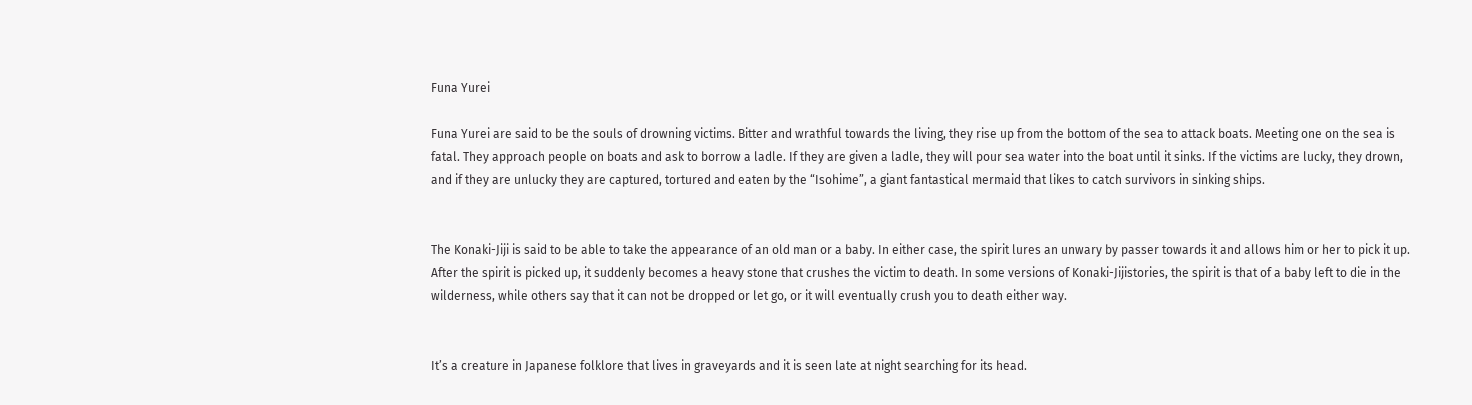Funa Yurei

Funa Yurei are said to be the souls of drowning victims. Bitter and wrathful towards the living, they rise up from the bottom of the sea to attack boats. Meeting one on the sea is fatal. They approach people on boats and ask to borrow a ladle. If they are given a ladle, they will pour sea water into the boat until it sinks. If the victims are lucky, they drown, and if they are unlucky they are captured, tortured and eaten by the “Isohime”, a giant fantastical mermaid that likes to catch survivors in sinking ships.


The Konaki-Jiji is said to be able to take the appearance of an old man or a baby. In either case, the spirit lures an unwary by passer towards it and allows him or her to pick it up. After the spirit is picked up, it suddenly becomes a heavy stone that crushes the victim to death. In some versions of Konaki-Jijistories, the spirit is that of a baby left to die in the wilderness, while others say that it can not be dropped or let go, or it will eventually crush you to death either way.


It’s a creature in Japanese folklore that lives in graveyards and it is seen late at night searching for its head.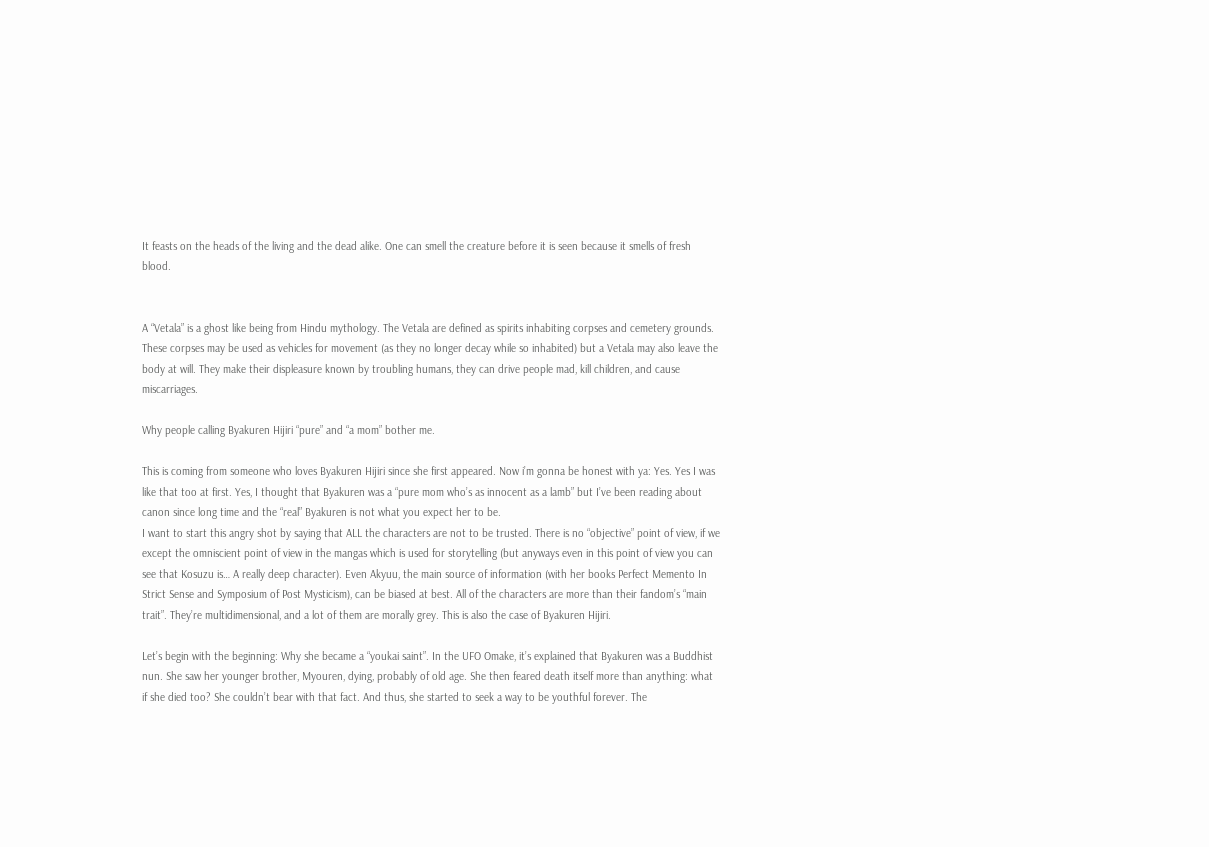It feasts on the heads of the living and the dead alike. One can smell the creature before it is seen because it smells of fresh blood.


A “Vetala” is a ghost like being from Hindu mythology. The Vetala are defined as spirits inhabiting corpses and cemetery grounds. These corpses may be used as vehicles for movement (as they no longer decay while so inhabited) but a Vetala may also leave the body at will. They make their displeasure known by troubling humans, they can drive people mad, kill children, and cause miscarriages.

Why people calling Byakuren Hijiri “pure” and “a mom” bother me.

This is coming from someone who loves Byakuren Hijiri since she first appeared. Now i’m gonna be honest with ya: Yes. Yes I was like that too at first. Yes, I thought that Byakuren was a “pure mom who’s as innocent as a lamb” but I’ve been reading about canon since long time and the “real” Byakuren is not what you expect her to be.
I want to start this angry shot by saying that ALL the characters are not to be trusted. There is no “objective” point of view, if we except the omniscient point of view in the mangas which is used for storytelling (but anyways even in this point of view you can see that Kosuzu is… A really deep character). Even Akyuu, the main source of information (with her books Perfect Memento In Strict Sense and Symposium of Post Mysticism), can be biased at best. All of the characters are more than their fandom’s “main trait”. They’re multidimensional, and a lot of them are morally grey. This is also the case of Byakuren Hijiri.

Let’s begin with the beginning: Why she became a “youkai saint”. In the UFO Omake, it’s explained that Byakuren was a Buddhist nun. She saw her younger brother, Myouren, dying, probably of old age. She then feared death itself more than anything: what if she died too? She couldn’t bear with that fact. And thus, she started to seek a way to be youthful forever. The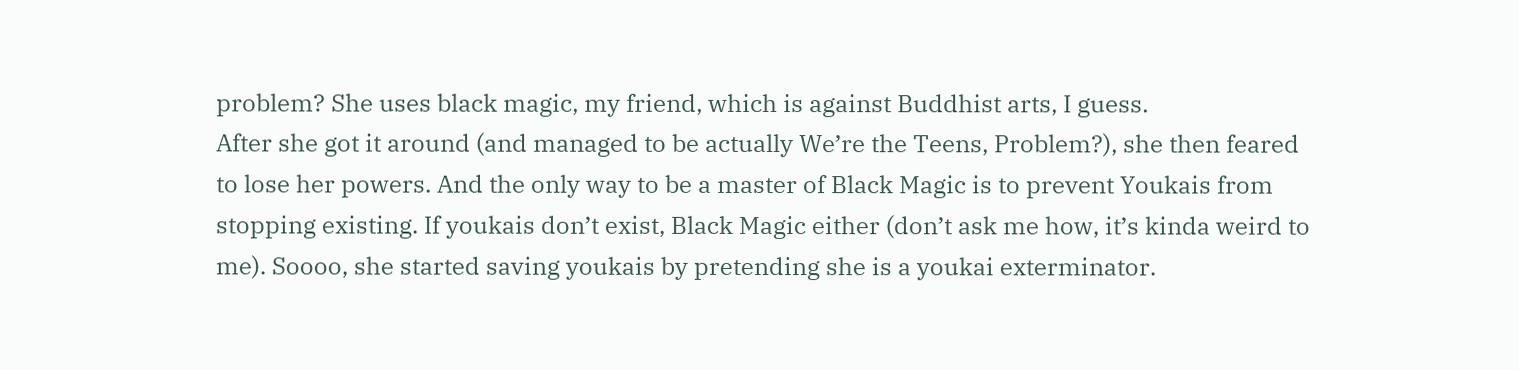problem? She uses black magic, my friend, which is against Buddhist arts, I guess.
After she got it around (and managed to be actually We’re the Teens, Problem?), she then feared to lose her powers. And the only way to be a master of Black Magic is to prevent Youkais from stopping existing. If youkais don’t exist, Black Magic either (don’t ask me how, it’s kinda weird to me). Soooo, she started saving youkais by pretending she is a youkai exterminator.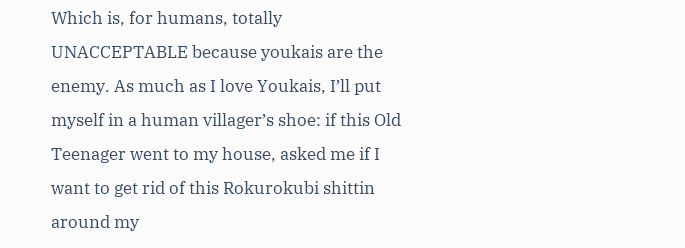Which is, for humans, totally UNACCEPTABLE because youkais are the enemy. As much as I love Youkais, I’ll put myself in a human villager’s shoe: if this Old Teenager went to my house, asked me if I want to get rid of this Rokurokubi shittin around my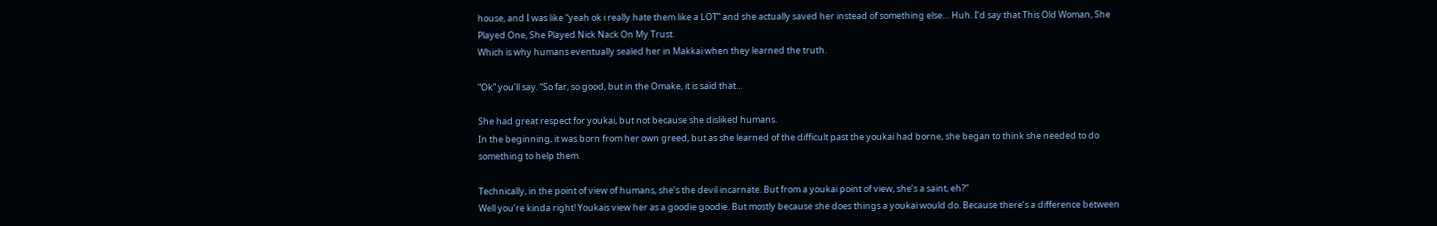house, and I was like “yeah ok i really hate them like a LOT” and she actually saved her instead of something else… Huh. I’d say that This Old Woman, She Played One, She Played Nick Nack On My Trust.
Which is why humans eventually sealed her in Makkai when they learned the truth.

“Ok” you’ll say. “So far, so good, but in the Omake, it is said that…

She had great respect for youkai, but not because she disliked humans.
In the beginning, it was born from her own greed, but as she learned of the difficult past the youkai had borne, she began to think she needed to do something to help them.

Technically, in the point of view of humans, she’s the devil incarnate. But from a youkai point of view, she’s a saint, eh?”
Well you’re kinda right! Youkais view her as a goodie goodie. But mostly because she does things a youkai would do. Because there’s a difference between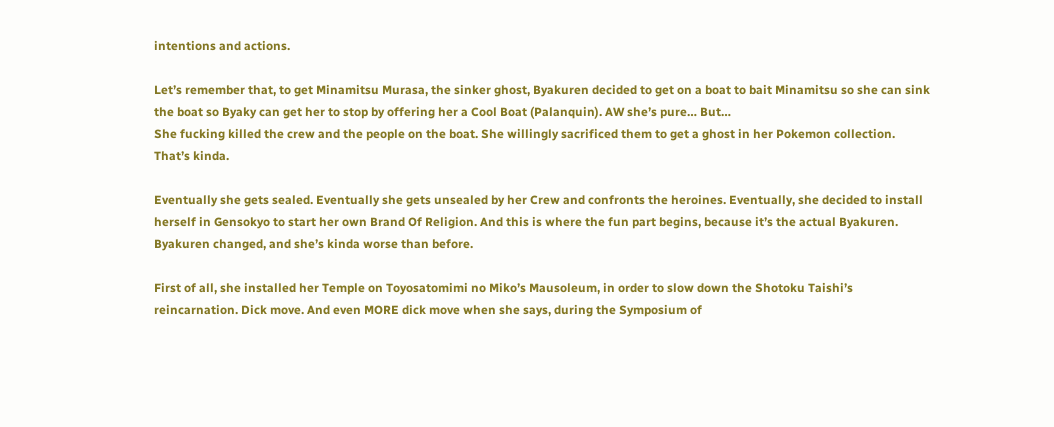intentions and actions.

Let’s remember that, to get Minamitsu Murasa, the sinker ghost, Byakuren decided to get on a boat to bait Minamitsu so she can sink the boat so Byaky can get her to stop by offering her a Cool Boat (Palanquin). AW she’s pure… But…
She fucking killed the crew and the people on the boat. She willingly sacrificed them to get a ghost in her Pokemon collection. That’s kinda.

Eventually she gets sealed. Eventually she gets unsealed by her Crew and confronts the heroines. Eventually, she decided to install herself in Gensokyo to start her own Brand Of Religion. And this is where the fun part begins, because it’s the actual Byakuren. Byakuren changed, and she’s kinda worse than before.

First of all, she installed her Temple on Toyosatomimi no Miko’s Mausoleum, in order to slow down the Shotoku Taishi’s reincarnation. Dick move. And even MORE dick move when she says, during the Symposium of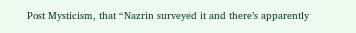Post Mysticism, that “Nazrin surveyed it and there’s apparently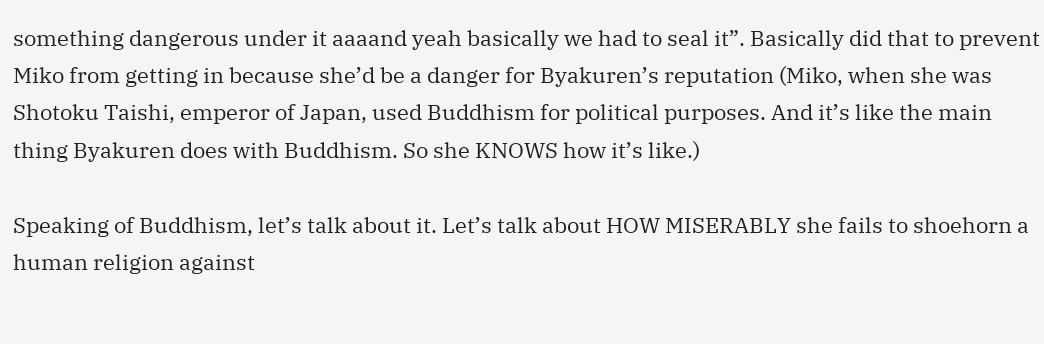something dangerous under it aaaand yeah basically we had to seal it”. Basically did that to prevent Miko from getting in because she’d be a danger for Byakuren’s reputation (Miko, when she was Shotoku Taishi, emperor of Japan, used Buddhism for political purposes. And it’s like the main thing Byakuren does with Buddhism. So she KNOWS how it’s like.)

Speaking of Buddhism, let’s talk about it. Let’s talk about HOW MISERABLY she fails to shoehorn a human religion against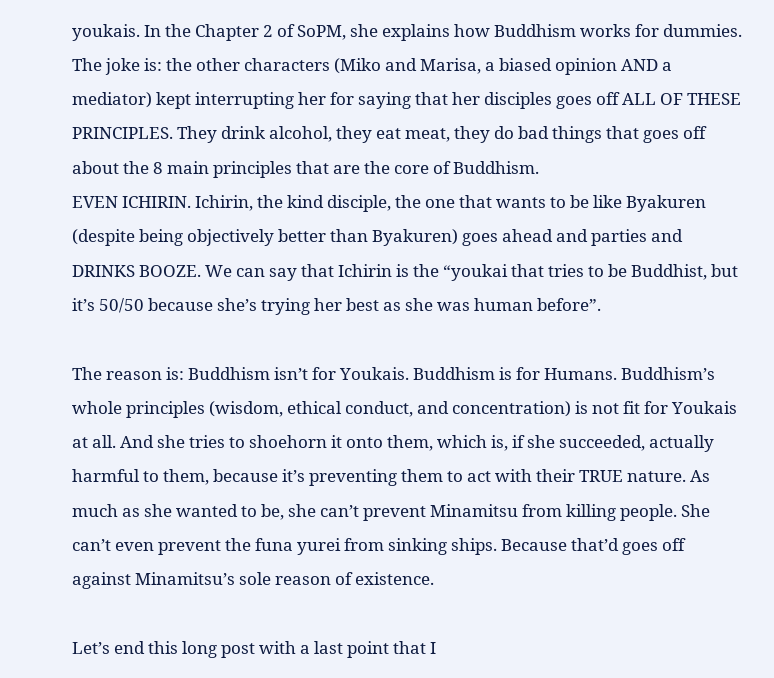youkais. In the Chapter 2 of SoPM, she explains how Buddhism works for dummies. The joke is: the other characters (Miko and Marisa, a biased opinion AND a mediator) kept interrupting her for saying that her disciples goes off ALL OF THESE PRINCIPLES. They drink alcohol, they eat meat, they do bad things that goes off about the 8 main principles that are the core of Buddhism.
EVEN ICHIRIN. Ichirin, the kind disciple, the one that wants to be like Byakuren (despite being objectively better than Byakuren) goes ahead and parties and DRINKS BOOZE. We can say that Ichirin is the “youkai that tries to be Buddhist, but it’s 50/50 because she’s trying her best as she was human before”.

The reason is: Buddhism isn’t for Youkais. Buddhism is for Humans. Buddhism’s whole principles (wisdom, ethical conduct, and concentration) is not fit for Youkais at all. And she tries to shoehorn it onto them, which is, if she succeeded, actually harmful to them, because it’s preventing them to act with their TRUE nature. As much as she wanted to be, she can’t prevent Minamitsu from killing people. She can’t even prevent the funa yurei from sinking ships. Because that’d goes off against Minamitsu’s sole reason of existence.

Let’s end this long post with a last point that I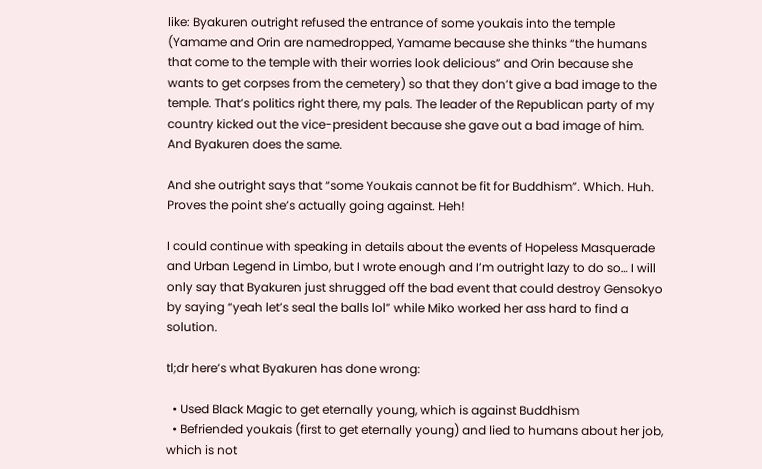like: Byakuren outright refused the entrance of some youkais into the temple (Yamame and Orin are namedropped, Yamame because she thinks “the humans that come to the temple with their worries look delicious” and Orin because she wants to get corpses from the cemetery) so that they don’t give a bad image to the temple. That’s politics right there, my pals. The leader of the Republican party of my country kicked out the vice-president because she gave out a bad image of him. And Byakuren does the same.

And she outright says that “some Youkais cannot be fit for Buddhism”. Which. Huh. Proves the point she’s actually going against. Heh!

I could continue with speaking in details about the events of Hopeless Masquerade and Urban Legend in Limbo, but I wrote enough and I’m outright lazy to do so… I will only say that Byakuren just shrugged off the bad event that could destroy Gensokyo by saying “yeah let’s seal the balls lol” while Miko worked her ass hard to find a solution.

tl;dr here’s what Byakuren has done wrong:

  • Used Black Magic to get eternally young, which is against Buddhism
  • Befriended youkais (first to get eternally young) and lied to humans about her job, which is not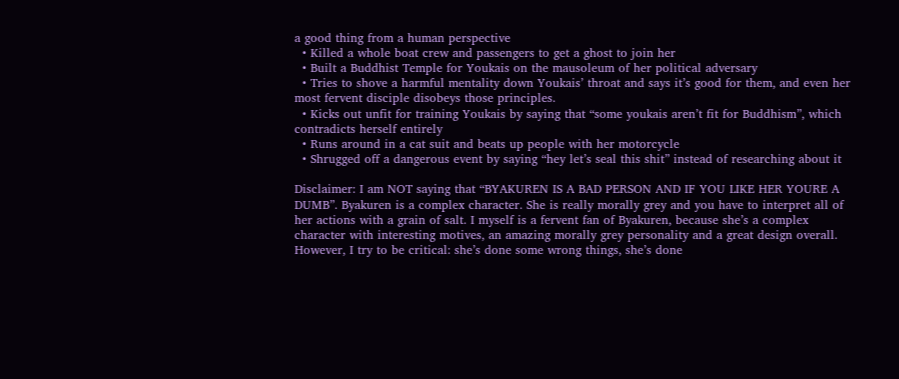a good thing from a human perspective
  • Killed a whole boat crew and passengers to get a ghost to join her
  • Built a Buddhist Temple for Youkais on the mausoleum of her political adversary
  • Tries to shove a harmful mentality down Youkais’ throat and says it’s good for them, and even her most fervent disciple disobeys those principles.
  • Kicks out unfit for training Youkais by saying that “some youkais aren’t fit for Buddhism”, which contradicts herself entirely
  • Runs around in a cat suit and beats up people with her motorcycle
  • Shrugged off a dangerous event by saying “hey let’s seal this shit” instead of researching about it

Disclaimer: I am NOT saying that “BYAKUREN IS A BAD PERSON AND IF YOU LIKE HER YOURE A DUMB”. Byakuren is a complex character. She is really morally grey and you have to interpret all of her actions with a grain of salt. I myself is a fervent fan of Byakuren, because she’s a complex character with interesting motives, an amazing morally grey personality and a great design overall. However, I try to be critical: she’s done some wrong things, she’s done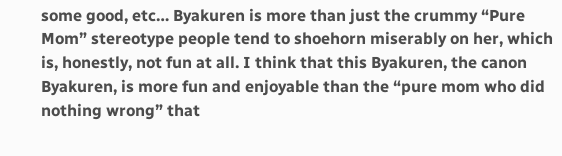some good, etc… Byakuren is more than just the crummy “Pure Mom” stereotype people tend to shoehorn miserably on her, which is, honestly, not fun at all. I think that this Byakuren, the canon Byakuren, is more fun and enjoyable than the “pure mom who did nothing wrong” that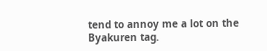tend to annoy me a lot on the Byakuren tag.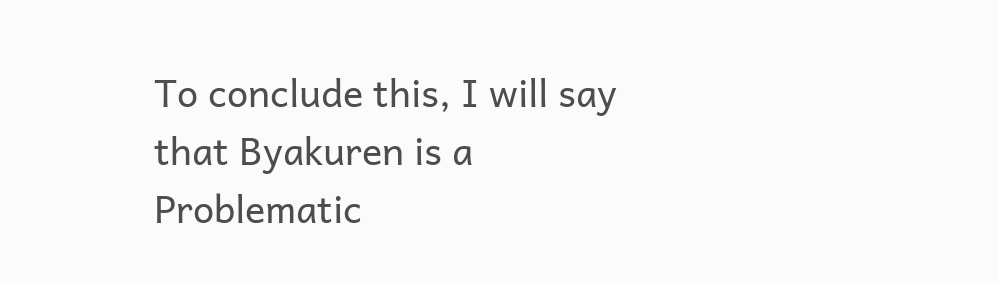To conclude this, I will say that Byakuren is a Problematic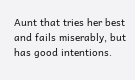Aunt that tries her best and fails miserably, but has good intentions.